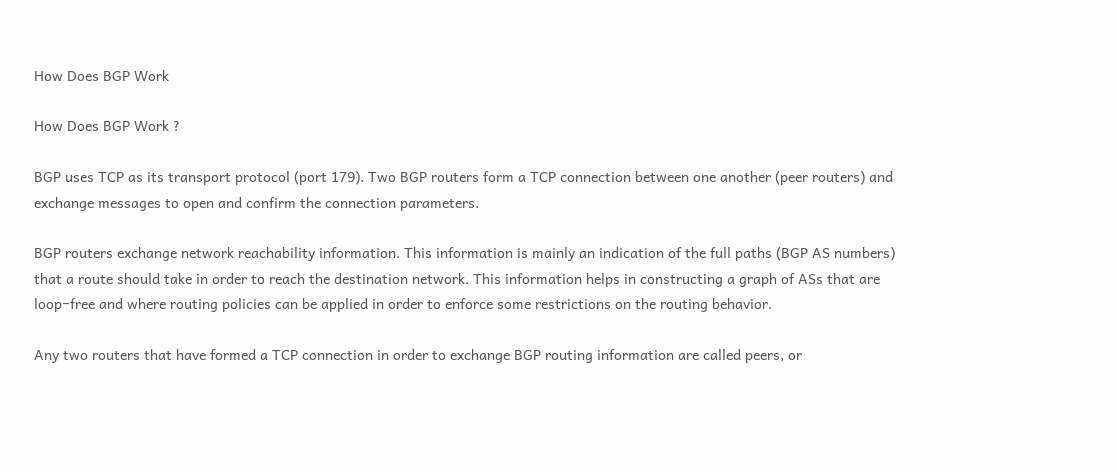How Does BGP Work

How Does BGP Work ?

BGP uses TCP as its transport protocol (port 179). Two BGP routers form a TCP connection between one another (peer routers) and exchange messages to open and confirm the connection parameters.

BGP routers exchange network reachability information. This information is mainly an indication of the full paths (BGP AS numbers) that a route should take in order to reach the destination network. This information helps in constructing a graph of ASs that are loop−free and where routing policies can be applied in order to enforce some restrictions on the routing behavior.

Any two routers that have formed a TCP connection in order to exchange BGP routing information are called peers, or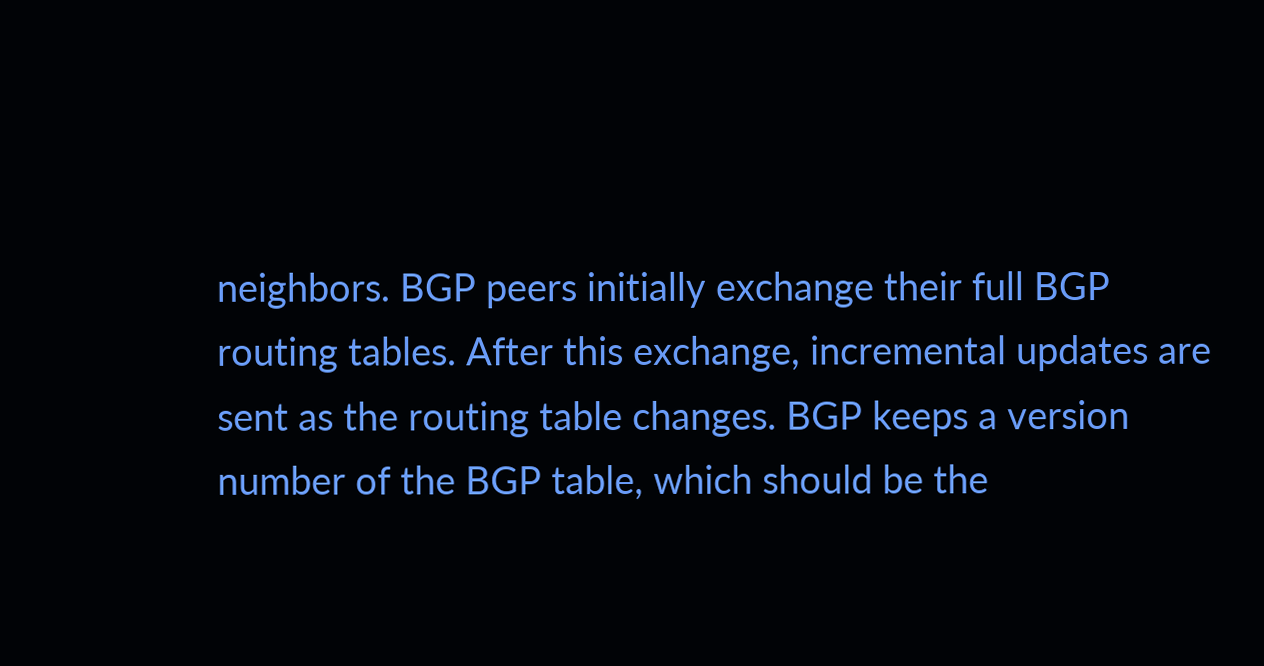neighbors. BGP peers initially exchange their full BGP routing tables. After this exchange, incremental updates are sent as the routing table changes. BGP keeps a version number of the BGP table, which should be the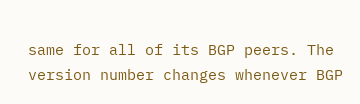same for all of its BGP peers. The version number changes whenever BGP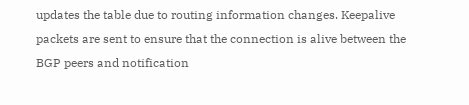updates the table due to routing information changes. Keepalive packets are sent to ensure that the connection is alive between the BGP peers and notification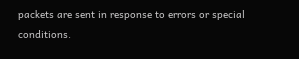packets are sent in response to errors or special conditions.